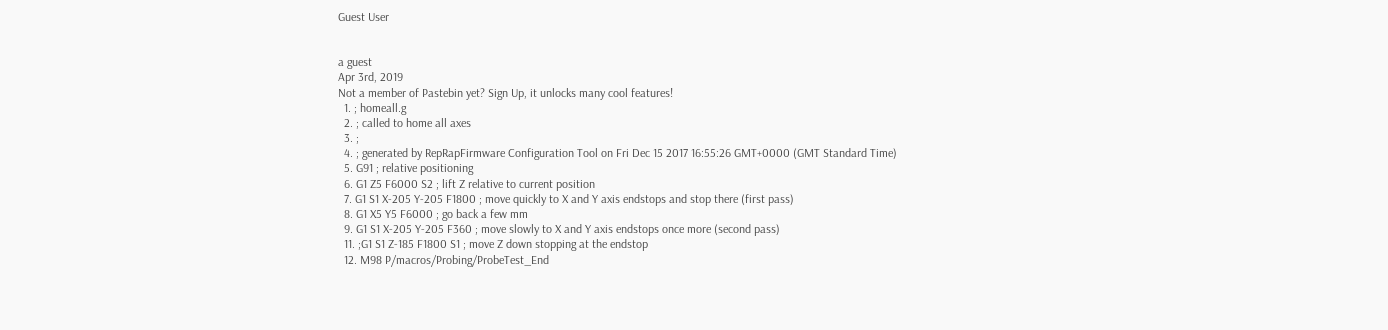Guest User


a guest
Apr 3rd, 2019
Not a member of Pastebin yet? Sign Up, it unlocks many cool features!
  1. ; homeall.g
  2. ; called to home all axes
  3. ;
  4. ; generated by RepRapFirmware Configuration Tool on Fri Dec 15 2017 16:55:26 GMT+0000 (GMT Standard Time)
  5. G91 ; relative positioning
  6. G1 Z5 F6000 S2 ; lift Z relative to current position
  7. G1 S1 X-205 Y-205 F1800 ; move quickly to X and Y axis endstops and stop there (first pass)
  8. G1 X5 Y5 F6000 ; go back a few mm
  9. G1 S1 X-205 Y-205 F360 ; move slowly to X and Y axis endstops once more (second pass)
  11. ;G1 S1 Z-185 F1800 S1 ; move Z down stopping at the endstop
  12. M98 P/macros/Probing/ProbeTest_End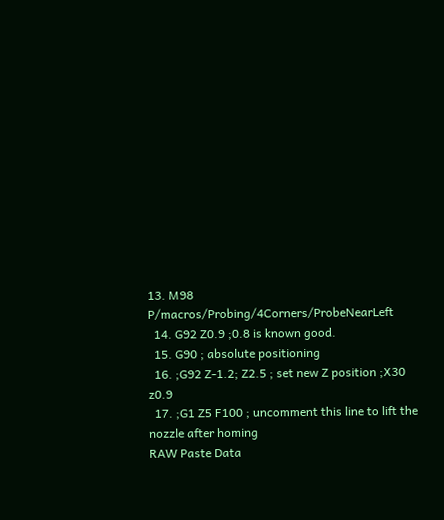13. M98 P/macros/Probing/4Corners/ProbeNearLeft
  14. G92 Z0.9 ;0.8 is known good.
  15. G90 ; absolute positioning
  16. ;G92 Z-1.2; Z2.5 ; set new Z position ;X30 z0.9
  17. ;G1 Z5 F100 ; uncomment this line to lift the nozzle after homing
RAW Paste Data